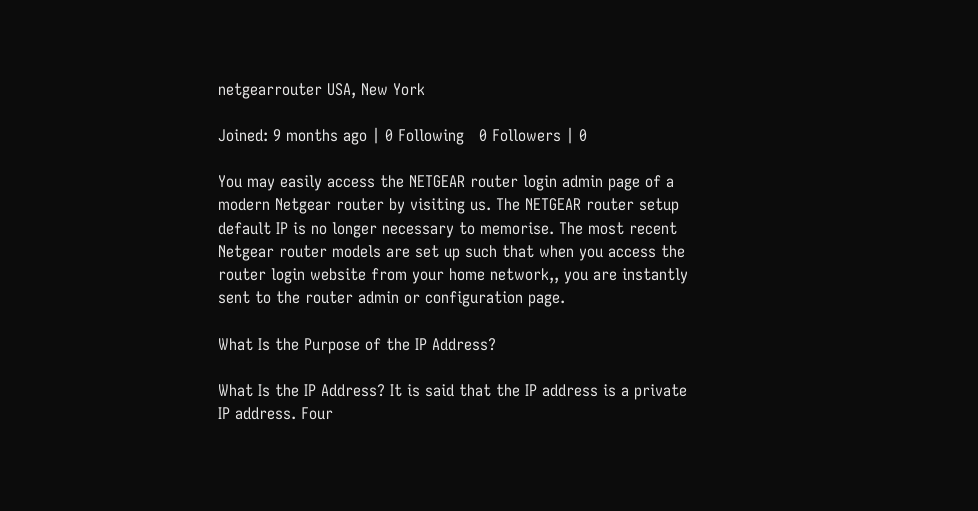netgearrouter USA, New York

Joined: 9 months ago | 0 Following   0 Followers | 0

You may easily access the NETGEAR router login admin page of a modern Netgear router by visiting us. The NETGEAR router setup default IP is no longer necessary to memorise. The most recent Netgear router models are set up such that when you access the router login website from your home network,, you are instantly sent to the router admin or configuration page.

What Is the Purpose of the IP Address?

What Is the IP Address? It is said that the IP address is a private IP address. Four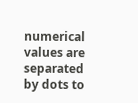numerical values are separated by dots to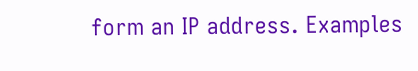form an IP address. Examples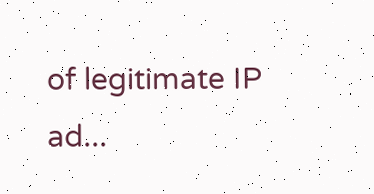of legitimate IP ad...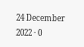24 December 2022 · 0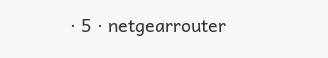· 5 · netgearrouter